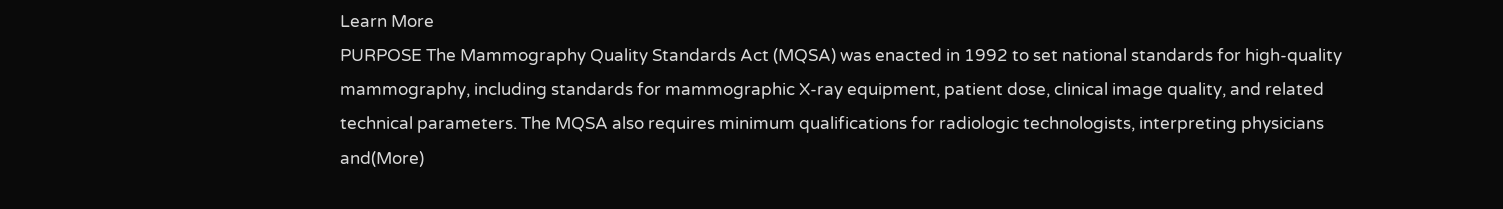Learn More
PURPOSE The Mammography Quality Standards Act (MQSA) was enacted in 1992 to set national standards for high-quality mammography, including standards for mammographic X-ray equipment, patient dose, clinical image quality, and related technical parameters. The MQSA also requires minimum qualifications for radiologic technologists, interpreting physicians and(More)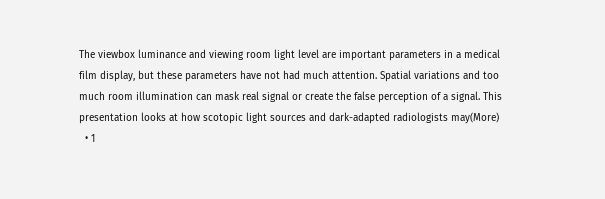The viewbox luminance and viewing room light level are important parameters in a medical film display, but these parameters have not had much attention. Spatial variations and too much room illumination can mask real signal or create the false perception of a signal. This presentation looks at how scotopic light sources and dark-adapted radiologists may(More)
  • 1